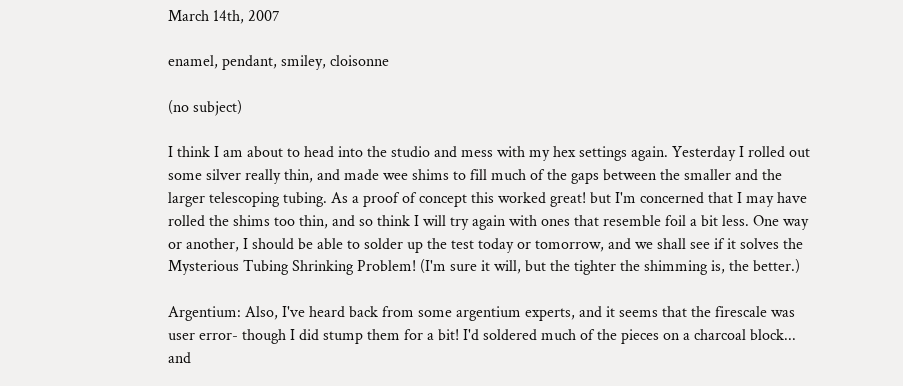March 14th, 2007

enamel, pendant, smiley, cloisonne

(no subject)

I think I am about to head into the studio and mess with my hex settings again. Yesterday I rolled out some silver really thin, and made wee shims to fill much of the gaps between the smaller and the larger telescoping tubing. As a proof of concept this worked great! but I'm concerned that I may have rolled the shims too thin, and so think I will try again with ones that resemble foil a bit less. One way or another, I should be able to solder up the test today or tomorrow, and we shall see if it solves the Mysterious Tubing Shrinking Problem! (I'm sure it will, but the tighter the shimming is, the better.)

Argentium: Also, I've heard back from some argentium experts, and it seems that the firescale was user error- though I did stump them for a bit! I'd soldered much of the pieces on a charcoal block... and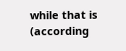while that is (according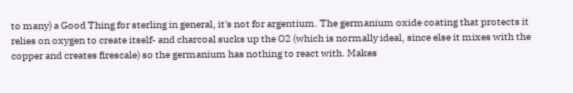to many) a Good Thing for sterling in general, it's not for argentium. The germanium oxide coating that protects it relies on oxygen to create itself- and charcoal sucks up the O2 (which is normally ideal, since else it mixes with the copper and creates firescale) so the germanium has nothing to react with. Makes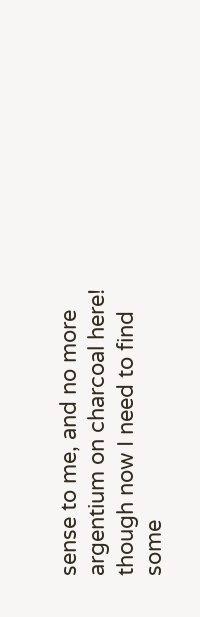sense to me, and no more argentium on charcoal here! though now I need to find some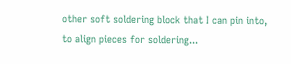other soft soldering block that I can pin into, to align pieces for soldering...